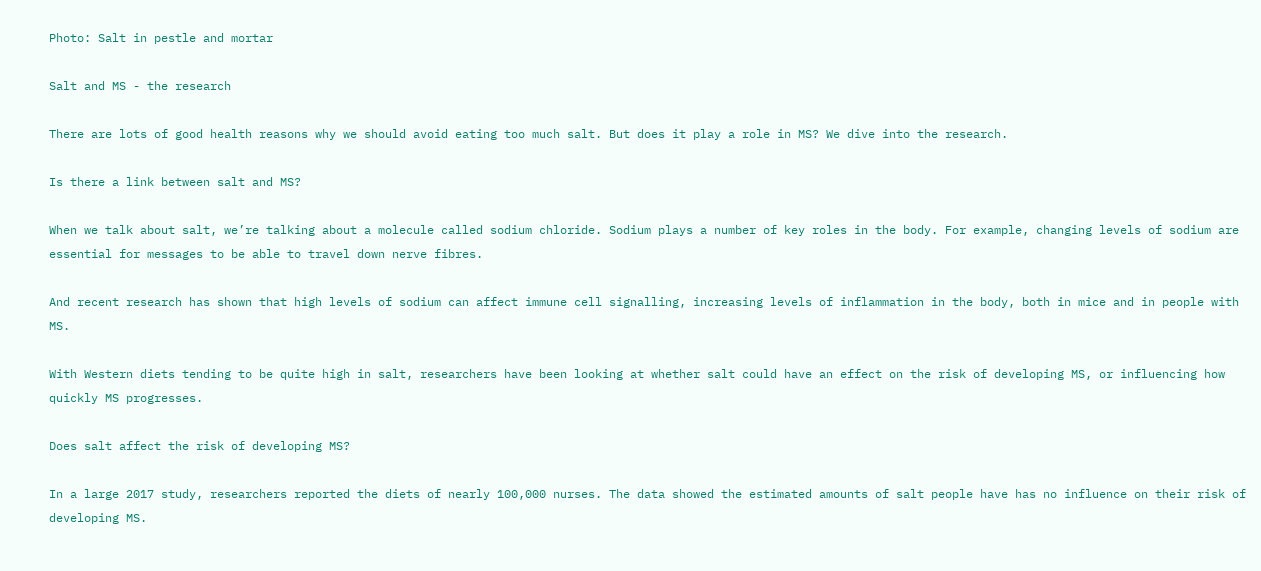Photo: Salt in pestle and mortar

Salt and MS - the research

There are lots of good health reasons why we should avoid eating too much salt. But does it play a role in MS? We dive into the research.

Is there a link between salt and MS?

When we talk about salt, we’re talking about a molecule called sodium chloride. Sodium plays a number of key roles in the body. For example, changing levels of sodium are essential for messages to be able to travel down nerve fibres.

And recent research has shown that high levels of sodium can affect immune cell signalling, increasing levels of inflammation in the body, both in mice and in people with MS.

With Western diets tending to be quite high in salt, researchers have been looking at whether salt could have an effect on the risk of developing MS, or influencing how quickly MS progresses.

Does salt affect the risk of developing MS?

In a large 2017 study, researchers reported the diets of nearly 100,000 nurses. The data showed the estimated amounts of salt people have has no influence on their risk of developing MS.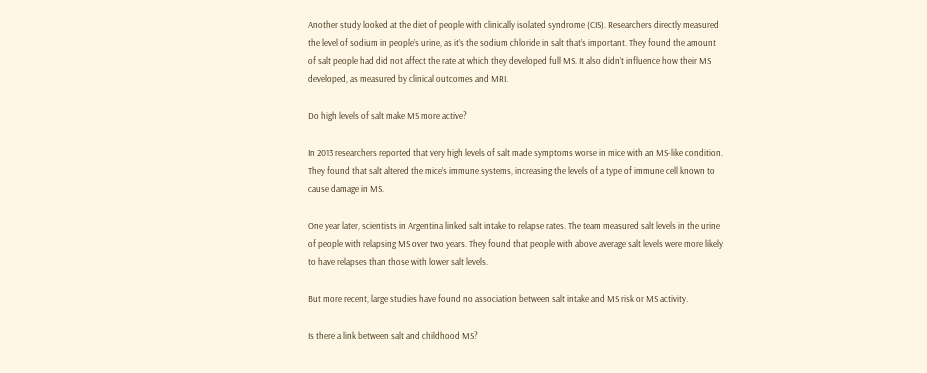Another study looked at the diet of people with clinically isolated syndrome (CIS). Researchers directly measured the level of sodium in people’s urine, as it’s the sodium chloride in salt that’s important. They found the amount of salt people had did not affect the rate at which they developed full MS. It also didn’t influence how their MS developed, as measured by clinical outcomes and MRI.

Do high levels of salt make MS more active?

In 2013 researchers reported that very high levels of salt made symptoms worse in mice with an MS-like condition. They found that salt altered the mice’s immune systems, increasing the levels of a type of immune cell known to cause damage in MS.

One year later, scientists in Argentina linked salt intake to relapse rates. The team measured salt levels in the urine of people with relapsing MS over two years. They found that people with above average salt levels were more likely to have relapses than those with lower salt levels.

But more recent, large studies have found no association between salt intake and MS risk or MS activity.

Is there a link between salt and childhood MS?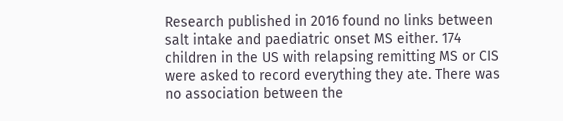Research published in 2016 found no links between salt intake and paediatric onset MS either. 174 children in the US with relapsing remitting MS or CIS were asked to record everything they ate. There was no association between the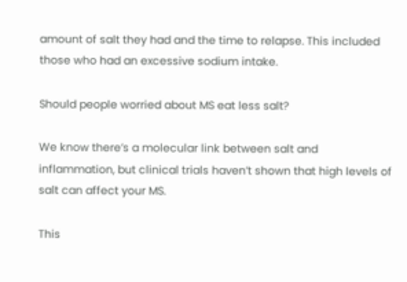amount of salt they had and the time to relapse. This included those who had an excessive sodium intake.

Should people worried about MS eat less salt?

We know there’s a molecular link between salt and inflammation, but clinical trials haven’t shown that high levels of salt can affect your MS.

This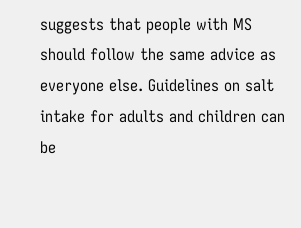suggests that people with MS should follow the same advice as everyone else. Guidelines on salt intake for adults and children can be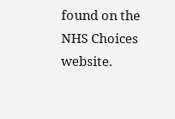found on the NHS Choices website.